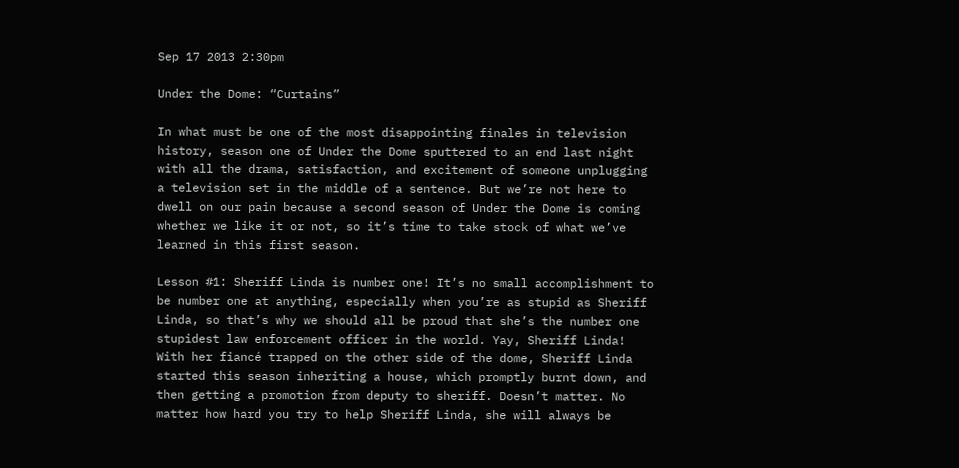Sep 17 2013 2:30pm

Under the Dome: “Curtains”

In what must be one of the most disappointing finales in television history, season one of Under the Dome sputtered to an end last night with all the drama, satisfaction, and excitement of someone unplugging a television set in the middle of a sentence. But we’re not here to dwell on our pain because a second season of Under the Dome is coming whether we like it or not, so it’s time to take stock of what we’ve learned in this first season.

Lesson #1: Sheriff Linda is number one! It’s no small accomplishment to be number one at anything, especially when you’re as stupid as Sheriff Linda, so that’s why we should all be proud that she’s the number one stupidest law enforcement officer in the world. Yay, Sheriff Linda! With her fiancé trapped on the other side of the dome, Sheriff Linda started this season inheriting a house, which promptly burnt down, and then getting a promotion from deputy to sheriff. Doesn’t matter. No matter how hard you try to help Sheriff Linda, she will always be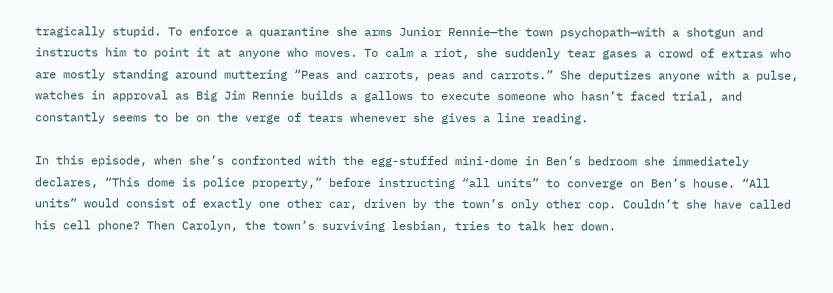tragically stupid. To enforce a quarantine she arms Junior Rennie—the town psychopath—with a shotgun and instructs him to point it at anyone who moves. To calm a riot, she suddenly tear gases a crowd of extras who are mostly standing around muttering “Peas and carrots, peas and carrots.” She deputizes anyone with a pulse, watches in approval as Big Jim Rennie builds a gallows to execute someone who hasn’t faced trial, and constantly seems to be on the verge of tears whenever she gives a line reading.

In this episode, when she’s confronted with the egg-stuffed mini-dome in Ben’s bedroom she immediately declares, “This dome is police property,” before instructing “all units” to converge on Ben’s house. “All units” would consist of exactly one other car, driven by the town’s only other cop. Couldn’t she have called his cell phone? Then Carolyn, the town’s surviving lesbian, tries to talk her down.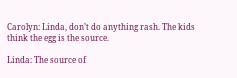Carolyn: Linda, don’t do anything rash. The kids think the egg is the source.

Linda: The source of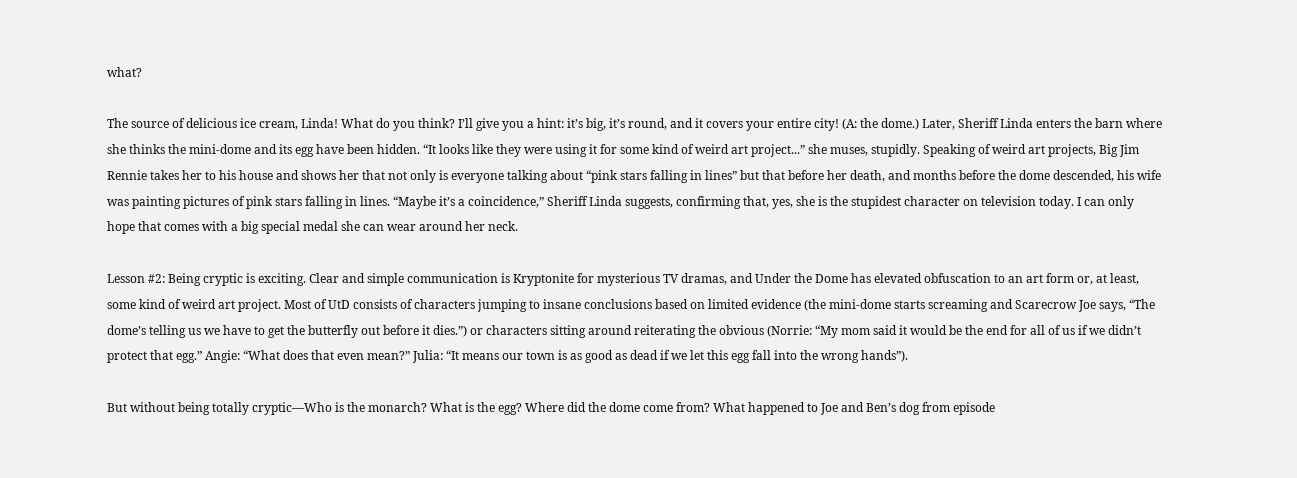what?

The source of delicious ice cream, Linda! What do you think? I’ll give you a hint: it’s big, it’s round, and it covers your entire city! (A: the dome.) Later, Sheriff Linda enters the barn where she thinks the mini-dome and its egg have been hidden. “It looks like they were using it for some kind of weird art project...” she muses, stupidly. Speaking of weird art projects, Big Jim Rennie takes her to his house and shows her that not only is everyone talking about “pink stars falling in lines” but that before her death, and months before the dome descended, his wife was painting pictures of pink stars falling in lines. “Maybe it’s a coincidence,” Sheriff Linda suggests, confirming that, yes, she is the stupidest character on television today. I can only hope that comes with a big special medal she can wear around her neck.

Lesson #2: Being cryptic is exciting. Clear and simple communication is Kryptonite for mysterious TV dramas, and Under the Dome has elevated obfuscation to an art form or, at least, some kind of weird art project. Most of UtD consists of characters jumping to insane conclusions based on limited evidence (the mini-dome starts screaming and Scarecrow Joe says, “The dome’s telling us we have to get the butterfly out before it dies.”) or characters sitting around reiterating the obvious (Norrie: “My mom said it would be the end for all of us if we didn’t protect that egg.” Angie: “What does that even mean?” Julia: “It means our town is as good as dead if we let this egg fall into the wrong hands”).

But without being totally cryptic—Who is the monarch? What is the egg? Where did the dome come from? What happened to Joe and Ben’s dog from episode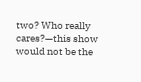two? Who really cares?—this show would not be the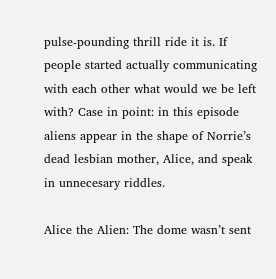pulse-pounding thrill ride it is. If people started actually communicating with each other what would we be left with? Case in point: in this episode aliens appear in the shape of Norrie’s dead lesbian mother, Alice, and speak in unnecesary riddles.

Alice the Alien: The dome wasn’t sent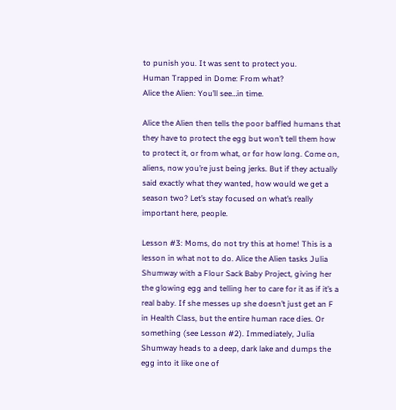to punish you. It was sent to protect you.
Human Trapped in Dome: From what?
Alice the Alien: You’ll see…in time.

Alice the Alien then tells the poor baffled humans that they have to protect the egg but won’t tell them how to protect it, or from what, or for how long. Come on, aliens, now you’re just being jerks. But if they actually said exactly what they wanted, how would we get a season two? Let’s stay focused on what’s really important here, people.

Lesson #3: Moms, do not try this at home! This is a lesson in what not to do. Alice the Alien tasks Julia Shumway with a Flour Sack Baby Project, giving her the glowing egg and telling her to care for it as if it’s a real baby. If she messes up she doesn’t just get an F in Health Class, but the entire human race dies. Or something (see Lesson #2). Immediately, Julia Shumway heads to a deep, dark lake and dumps the egg into it like one of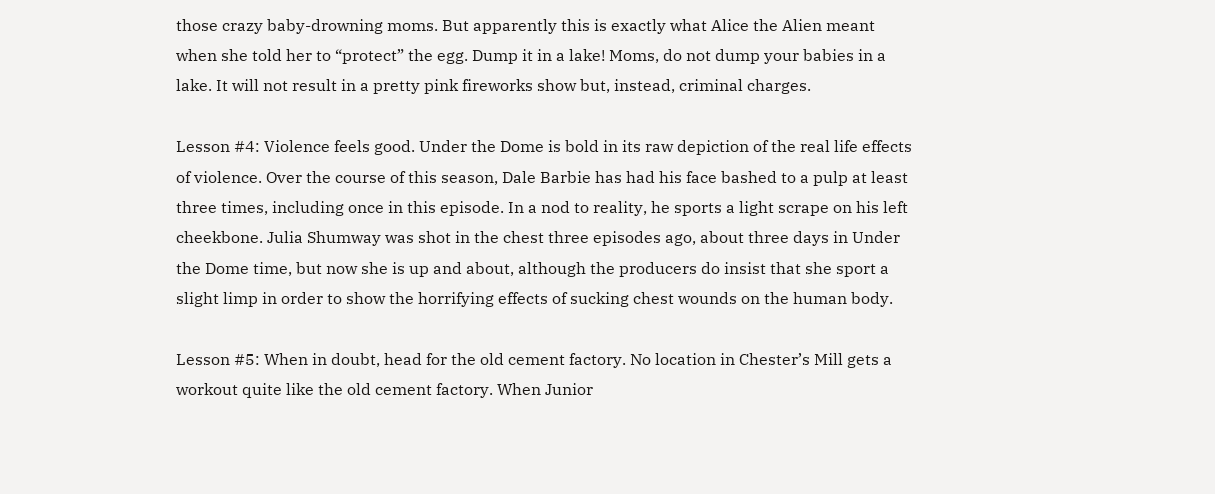those crazy baby-drowning moms. But apparently this is exactly what Alice the Alien meant when she told her to “protect” the egg. Dump it in a lake! Moms, do not dump your babies in a lake. It will not result in a pretty pink fireworks show but, instead, criminal charges.

Lesson #4: Violence feels good. Under the Dome is bold in its raw depiction of the real life effects of violence. Over the course of this season, Dale Barbie has had his face bashed to a pulp at least three times, including once in this episode. In a nod to reality, he sports a light scrape on his left cheekbone. Julia Shumway was shot in the chest three episodes ago, about three days in Under the Dome time, but now she is up and about, although the producers do insist that she sport a slight limp in order to show the horrifying effects of sucking chest wounds on the human body.

Lesson #5: When in doubt, head for the old cement factory. No location in Chester’s Mill gets a workout quite like the old cement factory. When Junior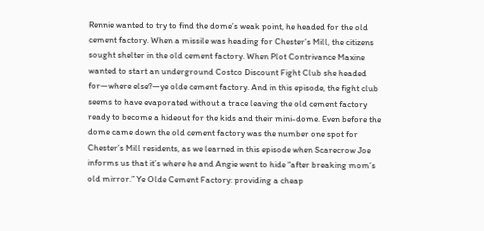Rennie wanted to try to find the dome’s weak point, he headed for the old cement factory. When a missile was heading for Chester’s Mill, the citizens sought shelter in the old cement factory. When Plot Contrivance Maxine wanted to start an underground Costco Discount Fight Club she headed for—where else?—ye olde cement factory. And in this episode, the fight club seems to have evaporated without a trace leaving the old cement factory ready to become a hideout for the kids and their mini-dome. Even before the dome came down the old cement factory was the number one spot for Chester’s Mill residents, as we learned in this episode when Scarecrow Joe informs us that it’s where he and Angie went to hide “after breaking mom’s old mirror.” Ye Olde Cement Factory: providing a cheap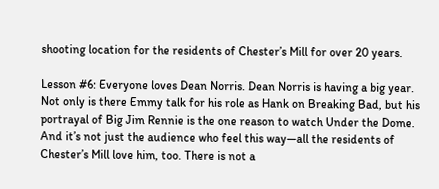shooting location for the residents of Chester’s Mill for over 20 years.

Lesson #6: Everyone loves Dean Norris. Dean Norris is having a big year. Not only is there Emmy talk for his role as Hank on Breaking Bad, but his portrayal of Big Jim Rennie is the one reason to watch Under the Dome. And it’s not just the audience who feel this way—all the residents of Chester’s Mill love him, too. There is not a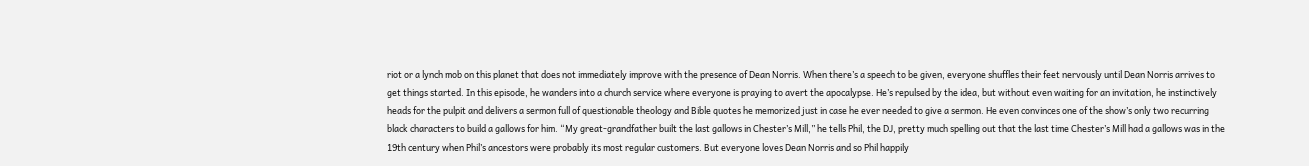riot or a lynch mob on this planet that does not immediately improve with the presence of Dean Norris. When there’s a speech to be given, everyone shuffles their feet nervously until Dean Norris arrives to get things started. In this episode, he wanders into a church service where everyone is praying to avert the apocalypse. He’s repulsed by the idea, but without even waiting for an invitation, he instinctively heads for the pulpit and delivers a sermon full of questionable theology and Bible quotes he memorized just in case he ever needed to give a sermon. He even convinces one of the show’s only two recurring black characters to build a gallows for him. “My great-grandfather built the last gallows in Chester’s Mill,” he tells Phil, the DJ, pretty much spelling out that the last time Chester’s Mill had a gallows was in the 19th century when Phil’s ancestors were probably its most regular customers. But everyone loves Dean Norris and so Phil happily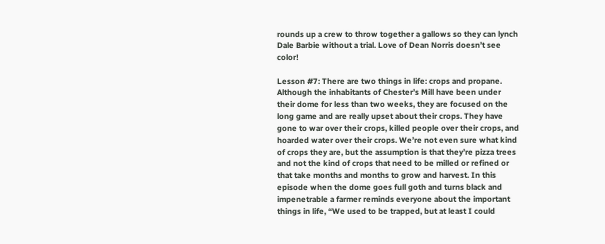rounds up a crew to throw together a gallows so they can lynch Dale Barbie without a trial. Love of Dean Norris doesn’t see color!

Lesson #7: There are two things in life: crops and propane. Although the inhabitants of Chester’s Mill have been under their dome for less than two weeks, they are focused on the long game and are really upset about their crops. They have gone to war over their crops, killed people over their crops, and hoarded water over their crops. We’re not even sure what kind of crops they are, but the assumption is that they’re pizza trees and not the kind of crops that need to be milled or refined or that take months and months to grow and harvest. In this episode when the dome goes full goth and turns black and impenetrable a farmer reminds everyone about the important things in life, “We used to be trapped, but at least I could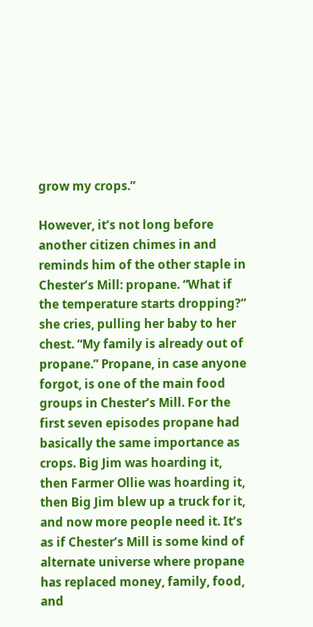grow my crops.”

However, it’s not long before another citizen chimes in and reminds him of the other staple in Chester’s Mill: propane. “What if the temperature starts dropping?” she cries, pulling her baby to her chest. “My family is already out of propane.” Propane, in case anyone forgot, is one of the main food groups in Chester’s Mill. For the first seven episodes propane had basically the same importance as crops. Big Jim was hoarding it, then Farmer Ollie was hoarding it, then Big Jim blew up a truck for it, and now more people need it. It’s as if Chester’s Mill is some kind of alternate universe where propane has replaced money, family, food, and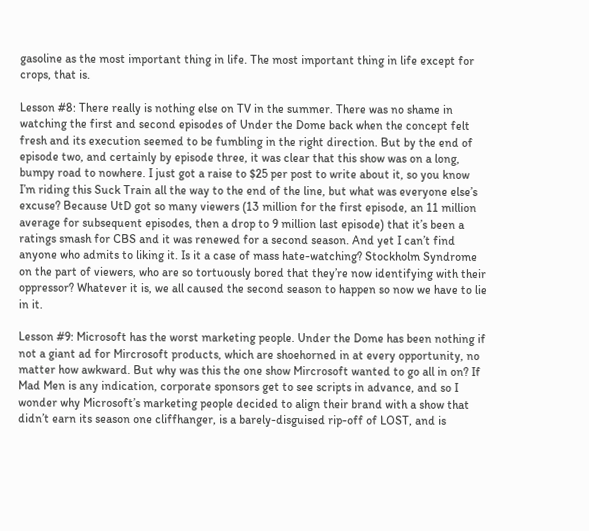gasoline as the most important thing in life. The most important thing in life except for crops, that is.

Lesson #8: There really is nothing else on TV in the summer. There was no shame in watching the first and second episodes of Under the Dome back when the concept felt fresh and its execution seemed to be fumbling in the right direction. But by the end of episode two, and certainly by episode three, it was clear that this show was on a long, bumpy road to nowhere. I just got a raise to $25 per post to write about it, so you know I’m riding this Suck Train all the way to the end of the line, but what was everyone else’s excuse? Because UtD got so many viewers (13 million for the first episode, an 11 million average for subsequent episodes, then a drop to 9 million last episode) that it’s been a ratings smash for CBS and it was renewed for a second season. And yet I can’t find anyone who admits to liking it. Is it a case of mass hate-watching? Stockholm Syndrome on the part of viewers, who are so tortuously bored that they’re now identifying with their oppressor? Whatever it is, we all caused the second season to happen so now we have to lie in it.

Lesson #9: Microsoft has the worst marketing people. Under the Dome has been nothing if not a giant ad for Mircrosoft products, which are shoehorned in at every opportunity, no matter how awkward. But why was this the one show Mircrosoft wanted to go all in on? If Mad Men is any indication, corporate sponsors get to see scripts in advance, and so I wonder why Microsoft’s marketing people decided to align their brand with a show that didn’t earn its season one cliffhanger, is a barely-disguised rip-off of LOST, and is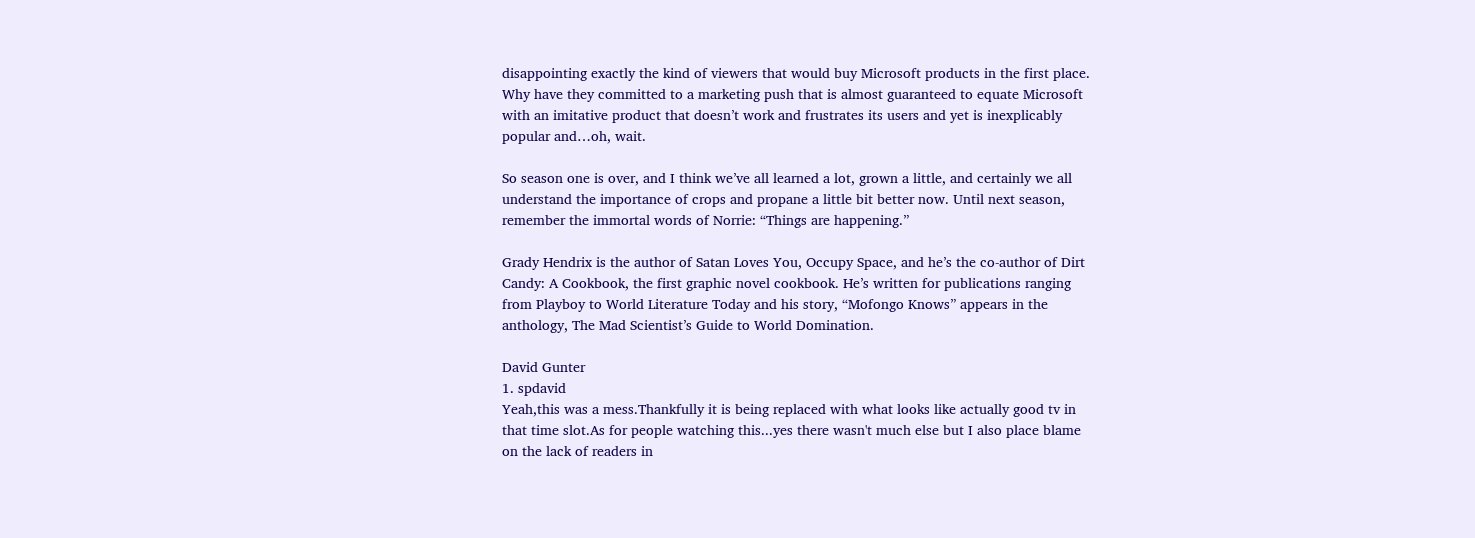disappointing exactly the kind of viewers that would buy Microsoft products in the first place. Why have they committed to a marketing push that is almost guaranteed to equate Microsoft with an imitative product that doesn’t work and frustrates its users and yet is inexplicably popular and…oh, wait.

So season one is over, and I think we’ve all learned a lot, grown a little, and certainly we all understand the importance of crops and propane a little bit better now. Until next season, remember the immortal words of Norrie: “Things are happening.”

Grady Hendrix is the author of Satan Loves You, Occupy Space, and he’s the co-author of Dirt Candy: A Cookbook, the first graphic novel cookbook. He’s written for publications ranging from Playboy to World Literature Today and his story, “Mofongo Knows” appears in the anthology, The Mad Scientist’s Guide to World Domination.

David Gunter
1. spdavid
Yeah,this was a mess.Thankfully it is being replaced with what looks like actually good tv in that time slot.As for people watching this...yes there wasn't much else but I also place blame on the lack of readers in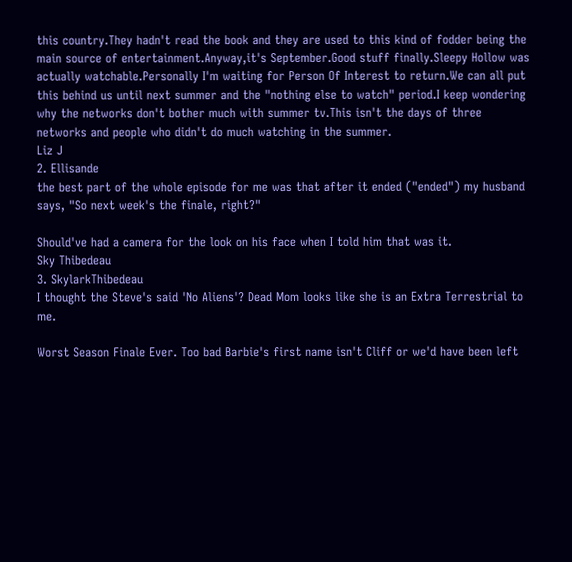this country.They hadn't read the book and they are used to this kind of fodder being the main source of entertainment.Anyway,it's September.Good stuff finally.Sleepy Hollow was actually watchable.Personally I'm waiting for Person Of Interest to return.We can all put this behind us until next summer and the "nothing else to watch" period.I keep wondering why the networks don't bother much with summer tv.This isn't the days of three networks and people who didn't do much watching in the summer.
Liz J
2. Ellisande
the best part of the whole episode for me was that after it ended ("ended") my husband says, "So next week's the finale, right?"

Should've had a camera for the look on his face when I told him that was it.
Sky Thibedeau
3. SkylarkThibedeau
I thought the Steve's said 'No Aliens'? Dead Mom looks like she is an Extra Terrestrial to me.

Worst Season Finale Ever. Too bad Barbie's first name isn't Cliff or we'd have been left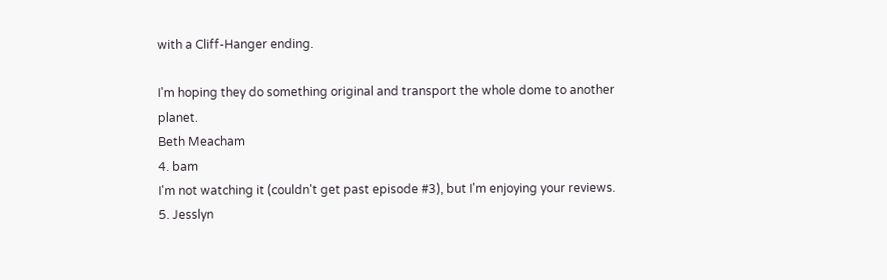with a Cliff-Hanger ending.

I'm hoping they do something original and transport the whole dome to another planet.
Beth Meacham
4. bam
I'm not watching it (couldn't get past episode #3), but I'm enjoying your reviews.
5. Jesslyn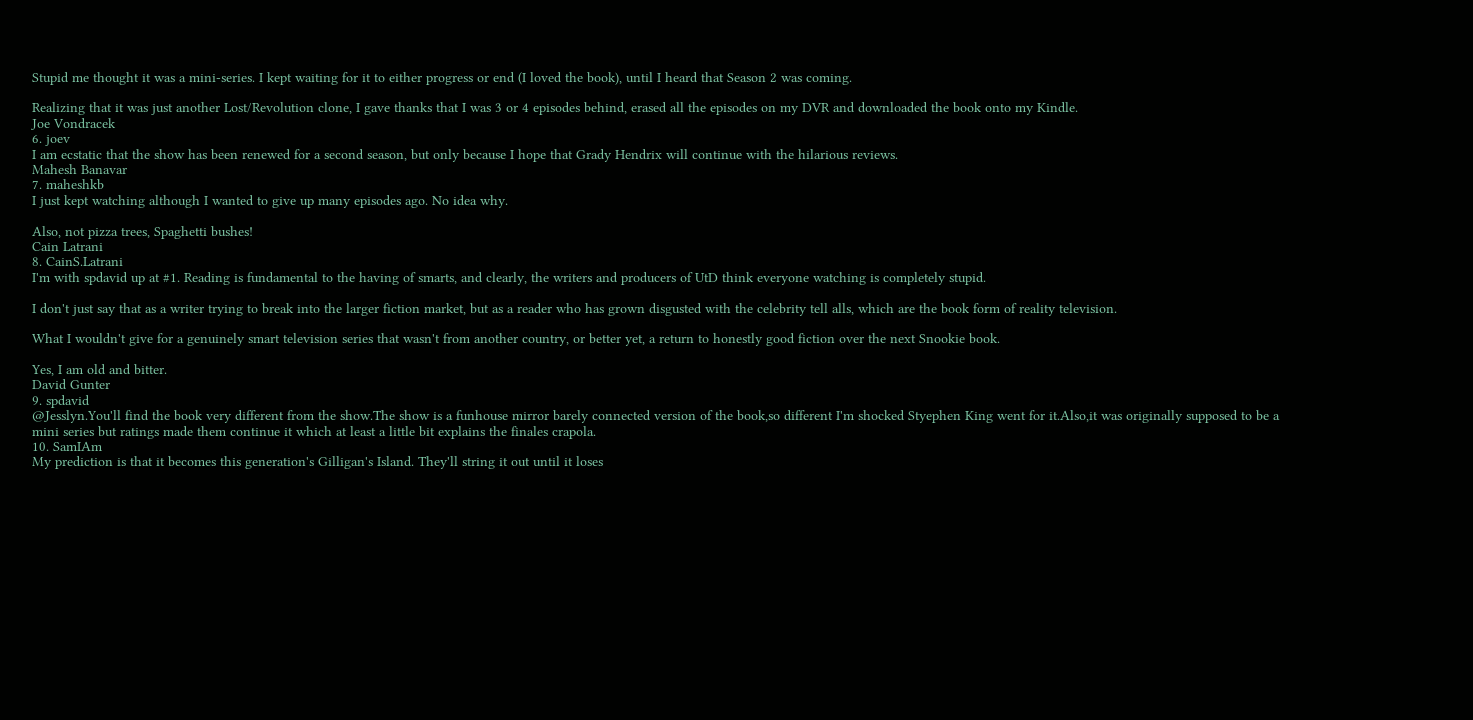Stupid me thought it was a mini-series. I kept waiting for it to either progress or end (I loved the book), until I heard that Season 2 was coming.

Realizing that it was just another Lost/Revolution clone, I gave thanks that I was 3 or 4 episodes behind, erased all the episodes on my DVR and downloaded the book onto my Kindle.
Joe Vondracek
6. joev
I am ecstatic that the show has been renewed for a second season, but only because I hope that Grady Hendrix will continue with the hilarious reviews.
Mahesh Banavar
7. maheshkb
I just kept watching although I wanted to give up many episodes ago. No idea why.

Also, not pizza trees, Spaghetti bushes!
Cain Latrani
8. CainS.Latrani
I'm with spdavid up at #1. Reading is fundamental to the having of smarts, and clearly, the writers and producers of UtD think everyone watching is completely stupid.

I don't just say that as a writer trying to break into the larger fiction market, but as a reader who has grown disgusted with the celebrity tell alls, which are the book form of reality television.

What I wouldn't give for a genuinely smart television series that wasn't from another country, or better yet, a return to honestly good fiction over the next Snookie book.

Yes, I am old and bitter.
David Gunter
9. spdavid
@Jesslyn.You'll find the book very different from the show.The show is a funhouse mirror barely connected version of the book,so different I'm shocked Styephen King went for it.Also,it was originally supposed to be a mini series but ratings made them continue it which at least a little bit explains the finales crapola.
10. SamIAm
My prediction is that it becomes this generation's Gilligan's Island. They'll string it out until it loses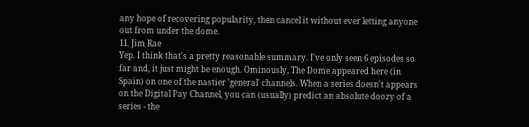any hope of recovering popularity, then cancel it without ever letting anyone out from under the dome.
11. Jim Rae
Yep. I think that's a pretty reasonable summary. I've only seen 6 episodes so far and, it just might be enough. Ominously, The Dome appeared here (in Spain) on one of the nastier 'general' channels. When a series doesn't appears on the Digital Pay Channel, you can (usually) predict an absolute doozy of a series - the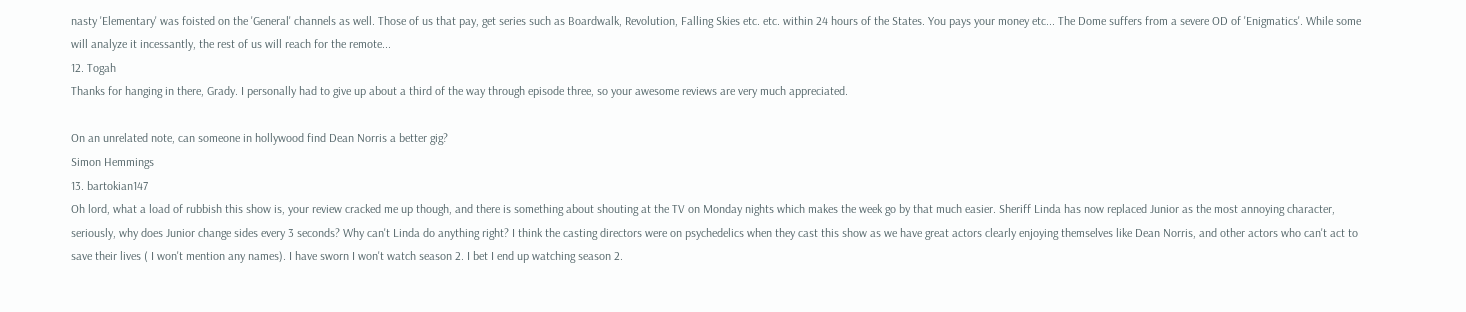nasty 'Elementary' was foisted on the 'General' channels as well. Those of us that pay, get series such as Boardwalk, Revolution, Falling Skies etc. etc. within 24 hours of the States. You pays your money etc... The Dome suffers from a severe OD of 'Enigmatics'. While some will analyze it incessantly, the rest of us will reach for the remote...
12. Togah
Thanks for hanging in there, Grady. I personally had to give up about a third of the way through episode three, so your awesome reviews are very much appreciated.

On an unrelated note, can someone in hollywood find Dean Norris a better gig?
Simon Hemmings
13. bartokian147
Oh lord, what a load of rubbish this show is, your review cracked me up though, and there is something about shouting at the TV on Monday nights which makes the week go by that much easier. Sheriff Linda has now replaced Junior as the most annoying character, seriously, why does Junior change sides every 3 seconds? Why can't Linda do anything right? I think the casting directors were on psychedelics when they cast this show as we have great actors clearly enjoying themselves like Dean Norris, and other actors who can't act to save their lives ( I won't mention any names). I have sworn I won't watch season 2. I bet I end up watching season 2.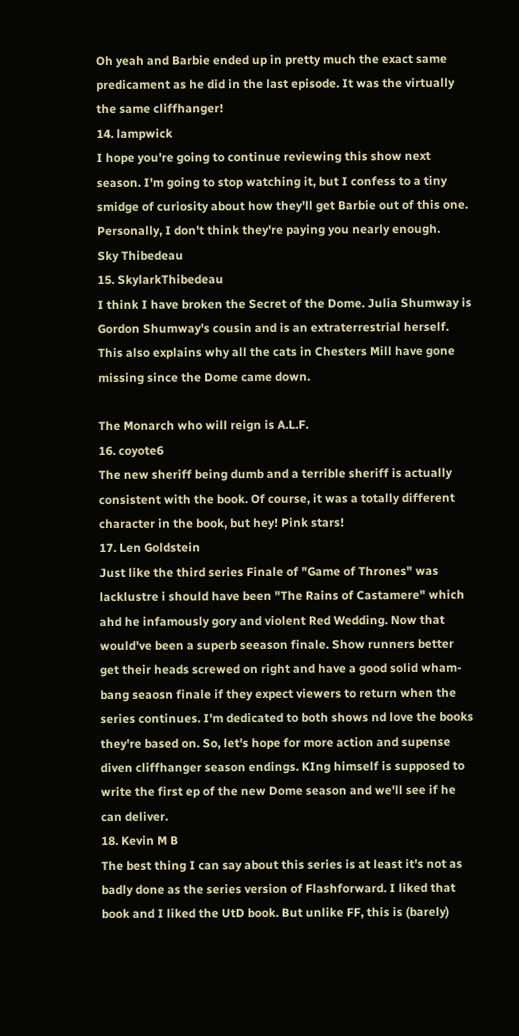Oh yeah and Barbie ended up in pretty much the exact same predicament as he did in the last episode. It was the virtually the same cliffhanger!
14. lampwick
I hope you're going to continue reviewing this show next season. I'm going to stop watching it, but I confess to a tiny smidge of curiosity about how they'll get Barbie out of this one. Personally, I don't think they're paying you nearly enough.
Sky Thibedeau
15. SkylarkThibedeau
I think I have broken the Secret of the Dome. Julia Shumway is Gordon Shumway's cousin and is an extraterrestrial herself. This also explains why all the cats in Chesters Mill have gone missing since the Dome came down.

The Monarch who will reign is A.L.F.
16. coyote6
The new sheriff being dumb and a terrible sheriff is actually consistent with the book. Of course, it was a totally different character in the book, but hey! Pink stars!
17. Len Goldstein
Just like the third series Finale of "Game of Thrones" was lacklustre i should have been "The Rains of Castamere" which ahd he infamously gory and violent Red Wedding. Now that would've been a superb seeason finale. Show runners better get their heads screwed on right and have a good solid wham-bang seaosn finale if they expect viewers to return when the series continues. I'm dedicated to both shows nd love the books they're based on. So, let's hope for more action and supense diven cliffhanger season endings. KIng himself is supposed to write the first ep of the new Dome season and we'll see if he can deliver.
18. Kevin M B
The best thing I can say about this series is at least it's not as badly done as the series version of Flashforward. I liked that book and I liked the UtD book. But unlike FF, this is (barely)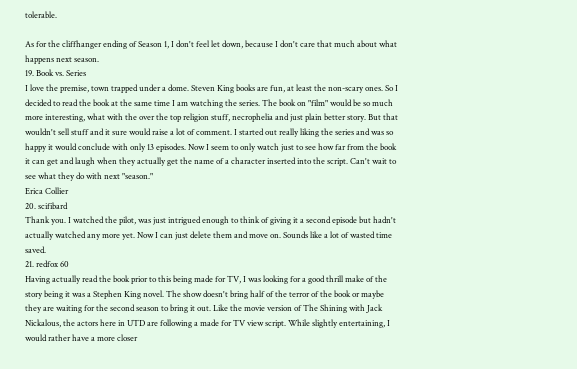tolerable.

As for the cliffhanger ending of Season 1, I don't feel let down, because I don't care that much about what happens next season.
19. Book vs. Series
I love the premise, town trapped under a dome. Steven King books are fun, at least the non-scary ones. So I decided to read the book at the same time I am watching the series. The book on "film" would be so much more interesting, what with the over the top religion stuff, necrophelia and just plain better story. But that wouldn't sell stuff and it sure would raise a lot of comment. I started out really liking the series and was so happy it would conclude with only 13 episodes. Now I seem to only watch just to see how far from the book it can get and laugh when they actually get the name of a character inserted into the script. Can't wait to see what they do with next "season."
Erica Collier
20. scifibard
Thank you. I watched the pilot, was just intrigued enough to think of giving it a second episode but hadn't actually watched any more yet. Now I can just delete them and move on. Sounds like a lot of wasted time saved.
21. redfox 60
Having actually read the book prior to this being made for TV, I was looking for a good thrill make of the story being it was a Stephen King novel. The show doesn't bring half of the terror of the book or maybe they are waiting for the second season to bring it out. Like the movie version of The Shining with Jack Nickalous, the actors here in UTD are following a made for TV view script. While slightly entertaining, I would rather have a more closer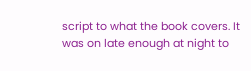script to what the book covers. It was on late enough at night to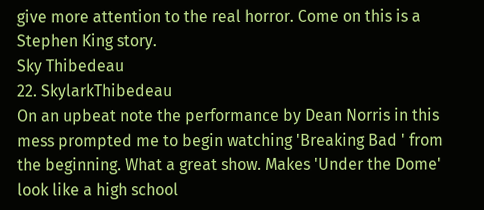give more attention to the real horror. Come on this is a Stephen King story.
Sky Thibedeau
22. SkylarkThibedeau
On an upbeat note the performance by Dean Norris in this mess prompted me to begin watching 'Breaking Bad ' from the beginning. What a great show. Makes 'Under the Dome' look like a high school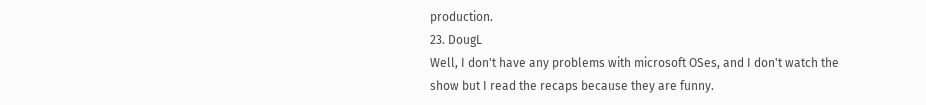production.
23. DougL
Well, I don't have any problems with microsoft OSes, and I don't watch the show but I read the recaps because they are funny.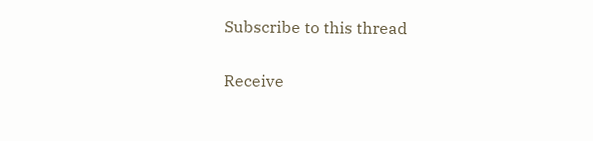Subscribe to this thread

Receive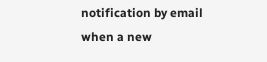notification by email when a new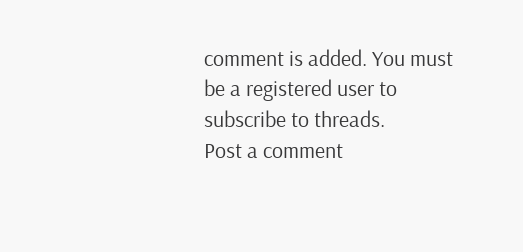comment is added. You must be a registered user to subscribe to threads.
Post a comment